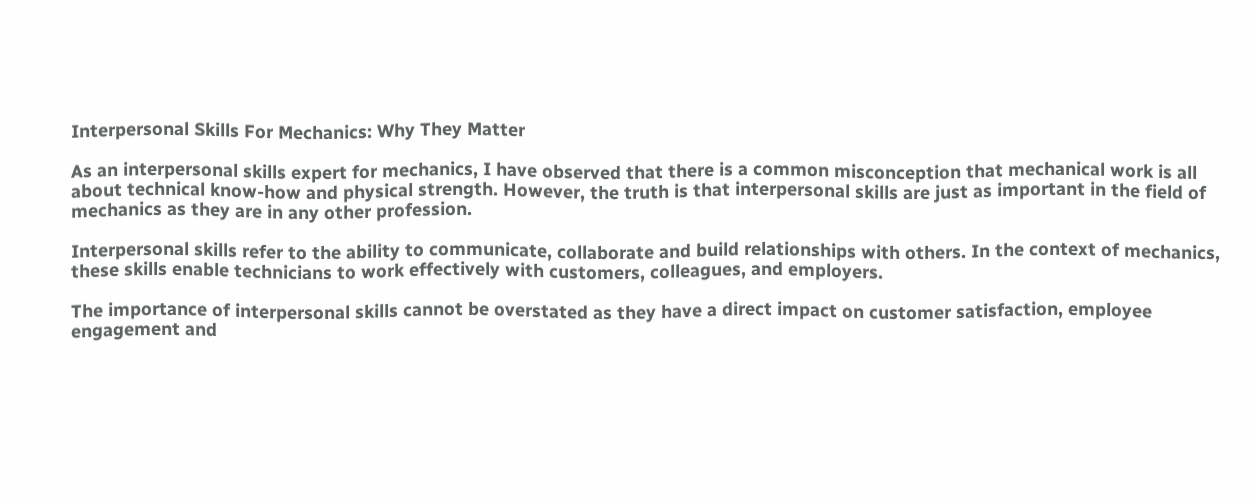Interpersonal Skills For Mechanics: Why They Matter

As an interpersonal skills expert for mechanics, I have observed that there is a common misconception that mechanical work is all about technical know-how and physical strength. However, the truth is that interpersonal skills are just as important in the field of mechanics as they are in any other profession.

Interpersonal skills refer to the ability to communicate, collaborate and build relationships with others. In the context of mechanics, these skills enable technicians to work effectively with customers, colleagues, and employers.

The importance of interpersonal skills cannot be overstated as they have a direct impact on customer satisfaction, employee engagement and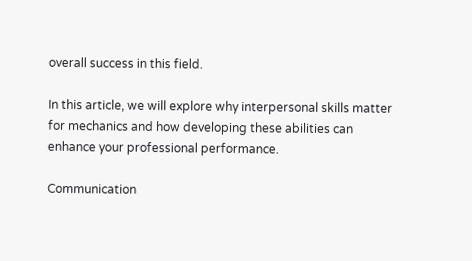overall success in this field.

In this article, we will explore why interpersonal skills matter for mechanics and how developing these abilities can enhance your professional performance.

Communication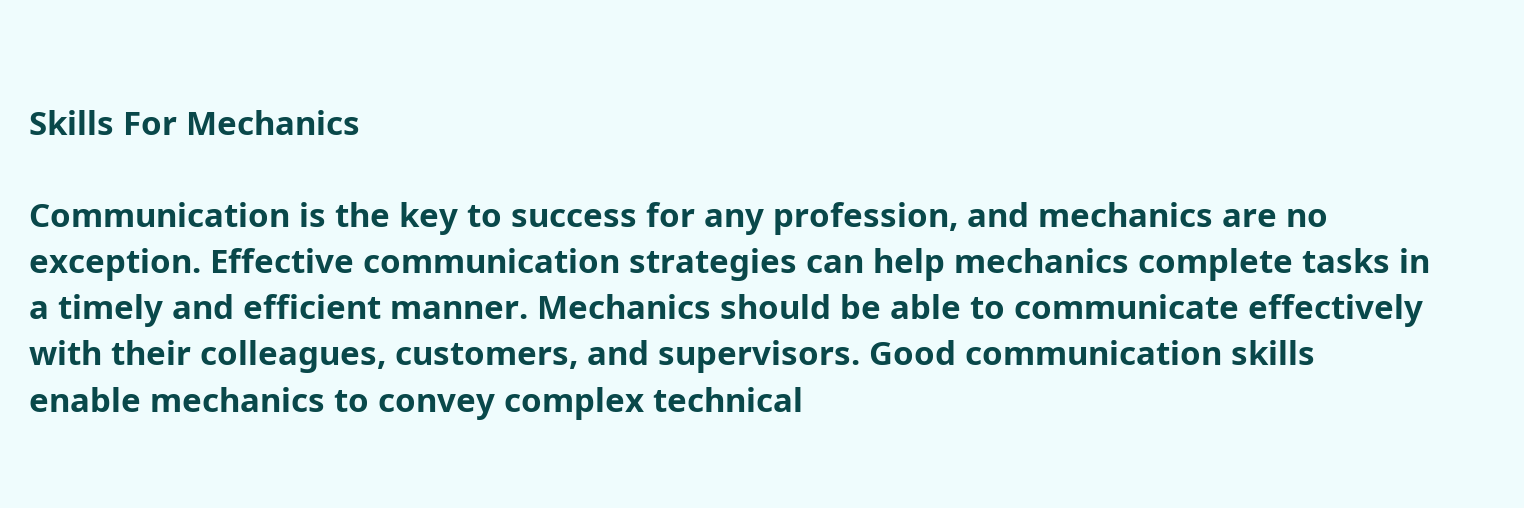Skills For Mechanics

Communication is the key to success for any profession, and mechanics are no exception. Effective communication strategies can help mechanics complete tasks in a timely and efficient manner. Mechanics should be able to communicate effectively with their colleagues, customers, and supervisors. Good communication skills enable mechanics to convey complex technical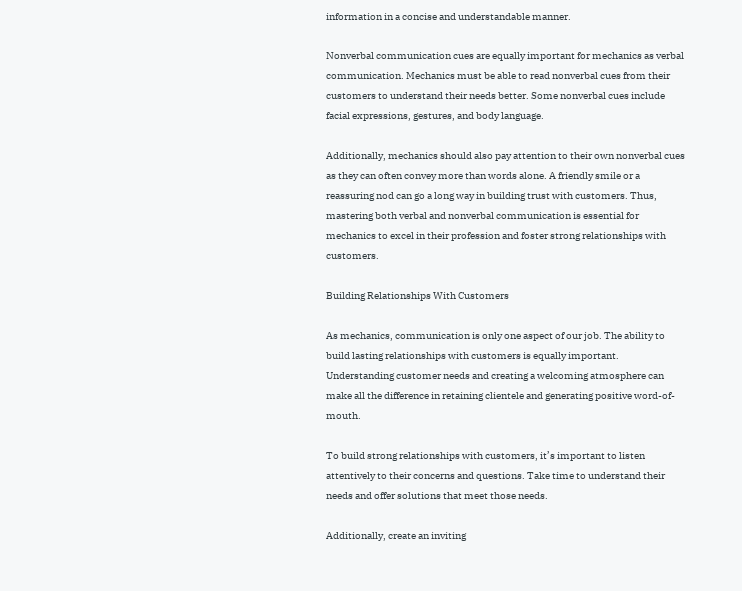information in a concise and understandable manner.

Nonverbal communication cues are equally important for mechanics as verbal communication. Mechanics must be able to read nonverbal cues from their customers to understand their needs better. Some nonverbal cues include facial expressions, gestures, and body language.

Additionally, mechanics should also pay attention to their own nonverbal cues as they can often convey more than words alone. A friendly smile or a reassuring nod can go a long way in building trust with customers. Thus, mastering both verbal and nonverbal communication is essential for mechanics to excel in their profession and foster strong relationships with customers.

Building Relationships With Customers

As mechanics, communication is only one aspect of our job. The ability to build lasting relationships with customers is equally important. Understanding customer needs and creating a welcoming atmosphere can make all the difference in retaining clientele and generating positive word-of-mouth.

To build strong relationships with customers, it’s important to listen attentively to their concerns and questions. Take time to understand their needs and offer solutions that meet those needs.

Additionally, create an inviting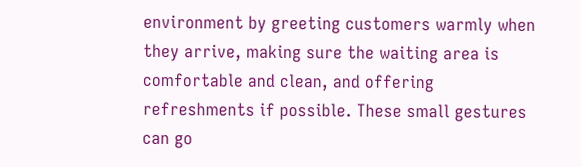environment by greeting customers warmly when they arrive, making sure the waiting area is comfortable and clean, and offering refreshments if possible. These small gestures can go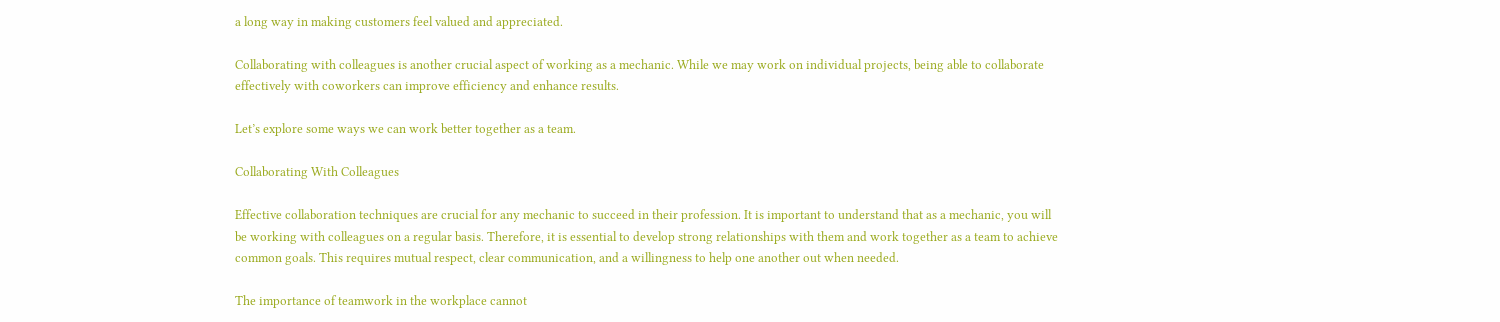a long way in making customers feel valued and appreciated.

Collaborating with colleagues is another crucial aspect of working as a mechanic. While we may work on individual projects, being able to collaborate effectively with coworkers can improve efficiency and enhance results.

Let’s explore some ways we can work better together as a team.

Collaborating With Colleagues

Effective collaboration techniques are crucial for any mechanic to succeed in their profession. It is important to understand that as a mechanic, you will be working with colleagues on a regular basis. Therefore, it is essential to develop strong relationships with them and work together as a team to achieve common goals. This requires mutual respect, clear communication, and a willingness to help one another out when needed.

The importance of teamwork in the workplace cannot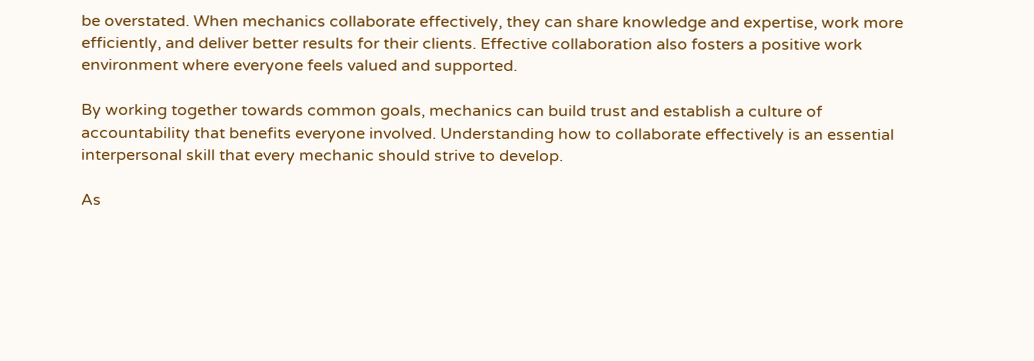be overstated. When mechanics collaborate effectively, they can share knowledge and expertise, work more efficiently, and deliver better results for their clients. Effective collaboration also fosters a positive work environment where everyone feels valued and supported.

By working together towards common goals, mechanics can build trust and establish a culture of accountability that benefits everyone involved. Understanding how to collaborate effectively is an essential interpersonal skill that every mechanic should strive to develop.

As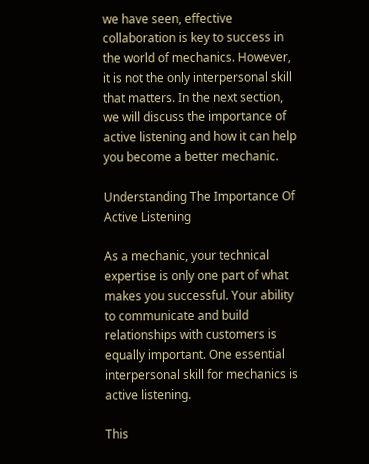we have seen, effective collaboration is key to success in the world of mechanics. However, it is not the only interpersonal skill that matters. In the next section, we will discuss the importance of active listening and how it can help you become a better mechanic.

Understanding The Importance Of Active Listening

As a mechanic, your technical expertise is only one part of what makes you successful. Your ability to communicate and build relationships with customers is equally important. One essential interpersonal skill for mechanics is active listening.

This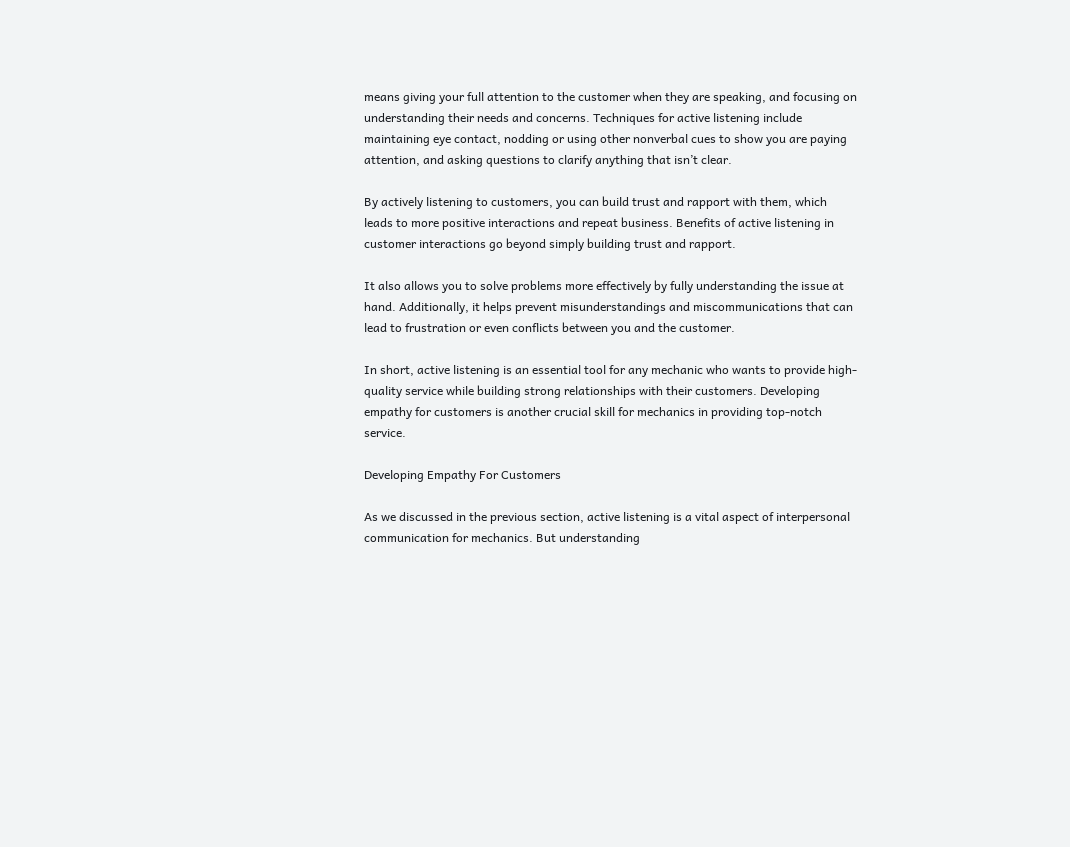means giving your full attention to the customer when they are speaking, and focusing on understanding their needs and concerns. Techniques for active listening include maintaining eye contact, nodding or using other nonverbal cues to show you are paying attention, and asking questions to clarify anything that isn’t clear.

By actively listening to customers, you can build trust and rapport with them, which leads to more positive interactions and repeat business. Benefits of active listening in customer interactions go beyond simply building trust and rapport.

It also allows you to solve problems more effectively by fully understanding the issue at hand. Additionally, it helps prevent misunderstandings and miscommunications that can lead to frustration or even conflicts between you and the customer.

In short, active listening is an essential tool for any mechanic who wants to provide high-quality service while building strong relationships with their customers. Developing empathy for customers is another crucial skill for mechanics in providing top-notch service.

Developing Empathy For Customers

As we discussed in the previous section, active listening is a vital aspect of interpersonal communication for mechanics. But understanding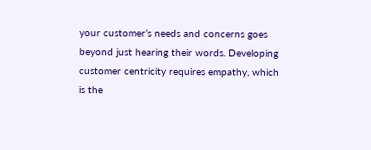your customer’s needs and concerns goes beyond just hearing their words. Developing customer centricity requires empathy, which is the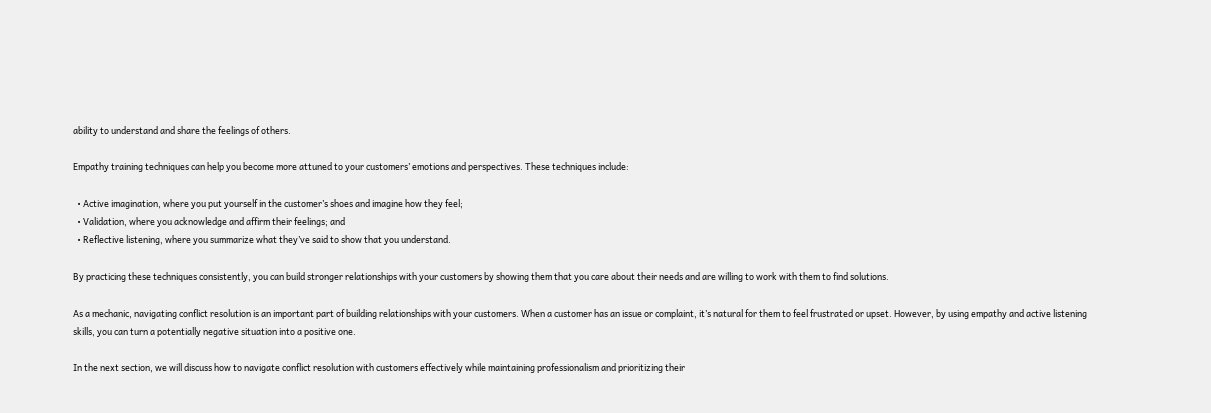ability to understand and share the feelings of others.

Empathy training techniques can help you become more attuned to your customers’ emotions and perspectives. These techniques include:

  • Active imagination, where you put yourself in the customer’s shoes and imagine how they feel;
  • Validation, where you acknowledge and affirm their feelings; and
  • Reflective listening, where you summarize what they’ve said to show that you understand.

By practicing these techniques consistently, you can build stronger relationships with your customers by showing them that you care about their needs and are willing to work with them to find solutions.

As a mechanic, navigating conflict resolution is an important part of building relationships with your customers. When a customer has an issue or complaint, it’s natural for them to feel frustrated or upset. However, by using empathy and active listening skills, you can turn a potentially negative situation into a positive one.

In the next section, we will discuss how to navigate conflict resolution with customers effectively while maintaining professionalism and prioritizing their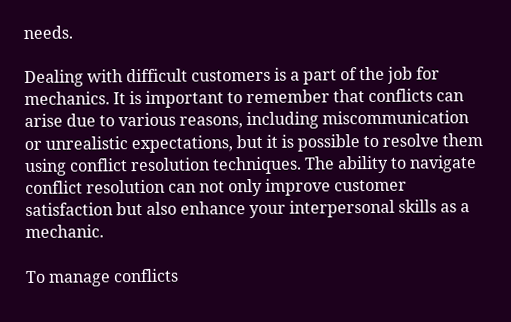needs.

Dealing with difficult customers is a part of the job for mechanics. It is important to remember that conflicts can arise due to various reasons, including miscommunication or unrealistic expectations, but it is possible to resolve them using conflict resolution techniques. The ability to navigate conflict resolution can not only improve customer satisfaction but also enhance your interpersonal skills as a mechanic.

To manage conflicts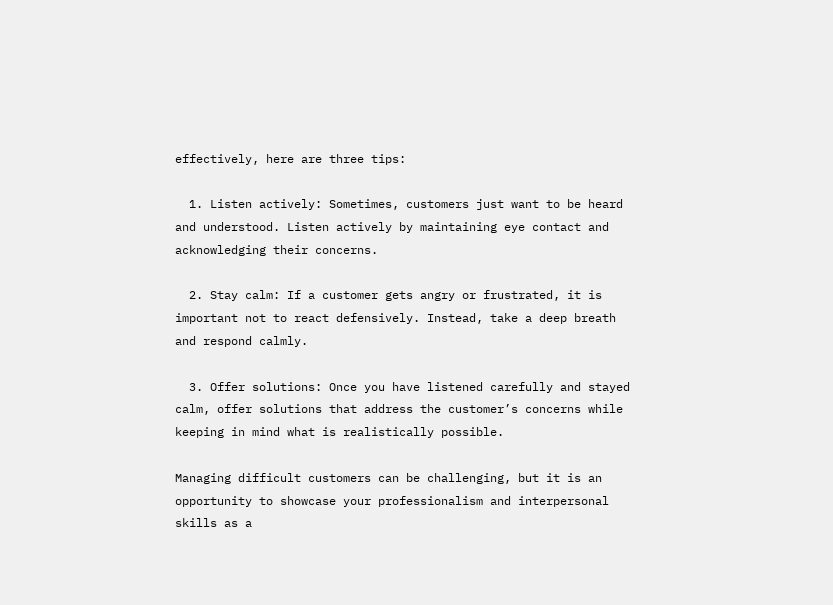effectively, here are three tips:

  1. Listen actively: Sometimes, customers just want to be heard and understood. Listen actively by maintaining eye contact and acknowledging their concerns.

  2. Stay calm: If a customer gets angry or frustrated, it is important not to react defensively. Instead, take a deep breath and respond calmly.

  3. Offer solutions: Once you have listened carefully and stayed calm, offer solutions that address the customer’s concerns while keeping in mind what is realistically possible.

Managing difficult customers can be challenging, but it is an opportunity to showcase your professionalism and interpersonal skills as a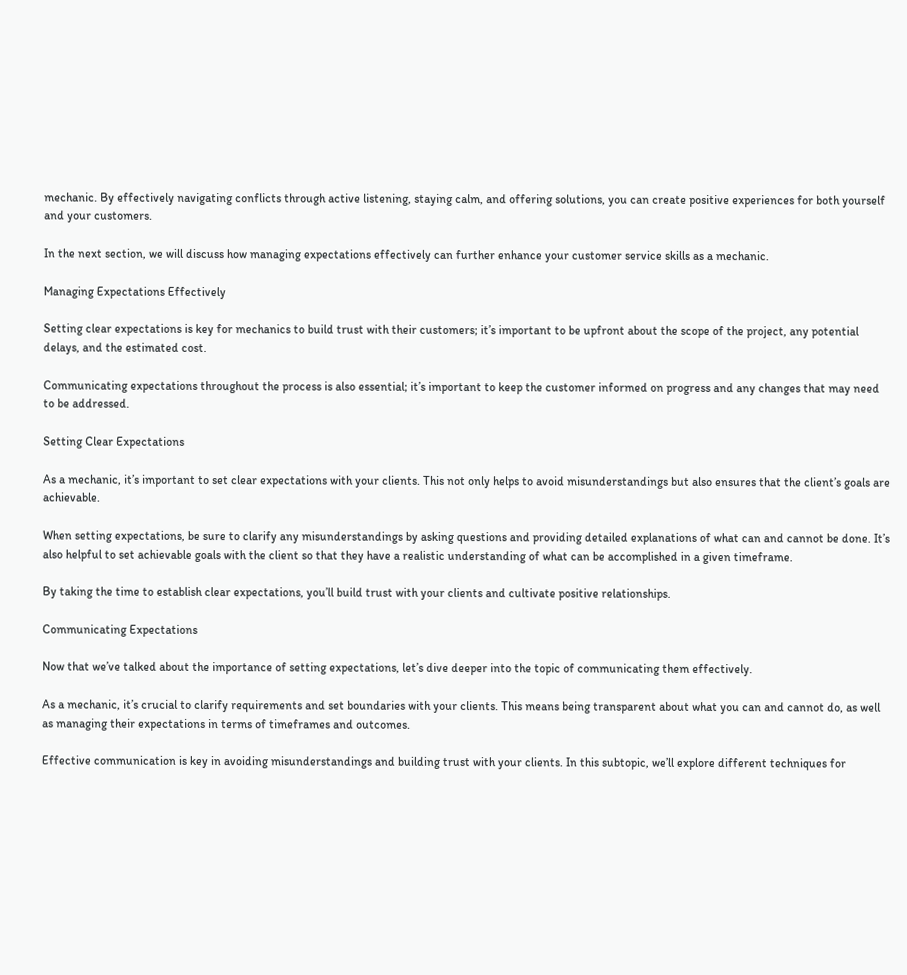mechanic. By effectively navigating conflicts through active listening, staying calm, and offering solutions, you can create positive experiences for both yourself and your customers.

In the next section, we will discuss how managing expectations effectively can further enhance your customer service skills as a mechanic.

Managing Expectations Effectively

Setting clear expectations is key for mechanics to build trust with their customers; it’s important to be upfront about the scope of the project, any potential delays, and the estimated cost.

Communicating expectations throughout the process is also essential; it’s important to keep the customer informed on progress and any changes that may need to be addressed.

Setting Clear Expectations

As a mechanic, it’s important to set clear expectations with your clients. This not only helps to avoid misunderstandings but also ensures that the client’s goals are achievable.

When setting expectations, be sure to clarify any misunderstandings by asking questions and providing detailed explanations of what can and cannot be done. It’s also helpful to set achievable goals with the client so that they have a realistic understanding of what can be accomplished in a given timeframe.

By taking the time to establish clear expectations, you’ll build trust with your clients and cultivate positive relationships.

Communicating Expectations

Now that we’ve talked about the importance of setting expectations, let’s dive deeper into the topic of communicating them effectively.

As a mechanic, it’s crucial to clarify requirements and set boundaries with your clients. This means being transparent about what you can and cannot do, as well as managing their expectations in terms of timeframes and outcomes.

Effective communication is key in avoiding misunderstandings and building trust with your clients. In this subtopic, we’ll explore different techniques for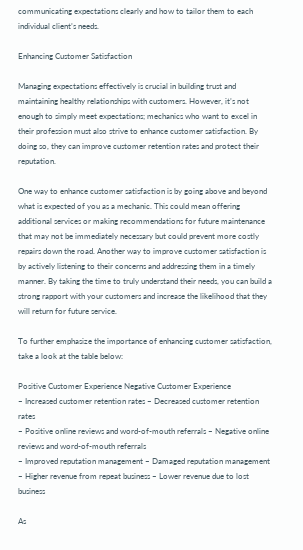communicating expectations clearly and how to tailor them to each individual client’s needs.

Enhancing Customer Satisfaction

Managing expectations effectively is crucial in building trust and maintaining healthy relationships with customers. However, it’s not enough to simply meet expectations; mechanics who want to excel in their profession must also strive to enhance customer satisfaction. By doing so, they can improve customer retention rates and protect their reputation.

One way to enhance customer satisfaction is by going above and beyond what is expected of you as a mechanic. This could mean offering additional services or making recommendations for future maintenance that may not be immediately necessary but could prevent more costly repairs down the road. Another way to improve customer satisfaction is by actively listening to their concerns and addressing them in a timely manner. By taking the time to truly understand their needs, you can build a strong rapport with your customers and increase the likelihood that they will return for future service.

To further emphasize the importance of enhancing customer satisfaction, take a look at the table below:

Positive Customer Experience Negative Customer Experience
– Increased customer retention rates – Decreased customer retention rates
– Positive online reviews and word-of-mouth referrals – Negative online reviews and word-of-mouth referrals
– Improved reputation management – Damaged reputation management
– Higher revenue from repeat business – Lower revenue due to lost business

As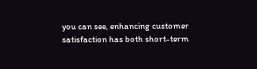you can see, enhancing customer satisfaction has both short-term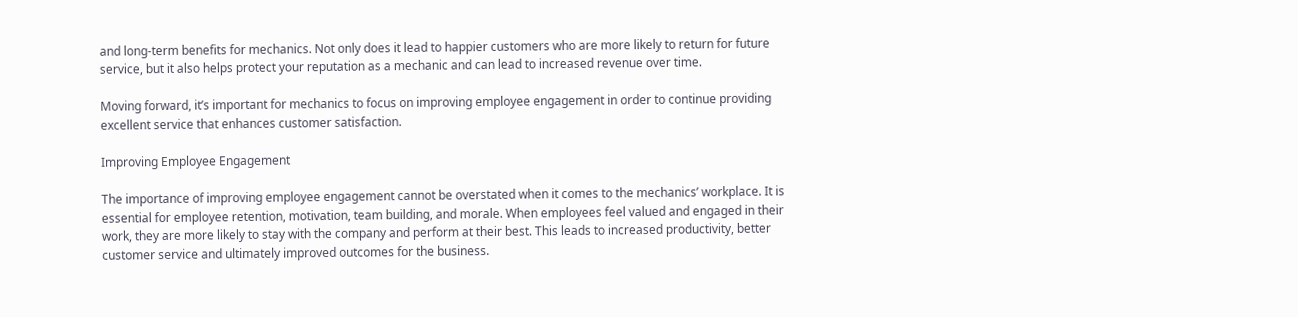and long-term benefits for mechanics. Not only does it lead to happier customers who are more likely to return for future service, but it also helps protect your reputation as a mechanic and can lead to increased revenue over time.

Moving forward, it’s important for mechanics to focus on improving employee engagement in order to continue providing excellent service that enhances customer satisfaction.

Improving Employee Engagement

The importance of improving employee engagement cannot be overstated when it comes to the mechanics’ workplace. It is essential for employee retention, motivation, team building, and morale. When employees feel valued and engaged in their work, they are more likely to stay with the company and perform at their best. This leads to increased productivity, better customer service and ultimately improved outcomes for the business.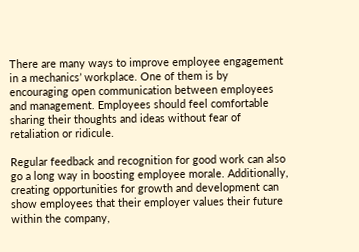There are many ways to improve employee engagement in a mechanics’ workplace. One of them is by encouraging open communication between employees and management. Employees should feel comfortable sharing their thoughts and ideas without fear of retaliation or ridicule.

Regular feedback and recognition for good work can also go a long way in boosting employee morale. Additionally, creating opportunities for growth and development can show employees that their employer values their future within the company,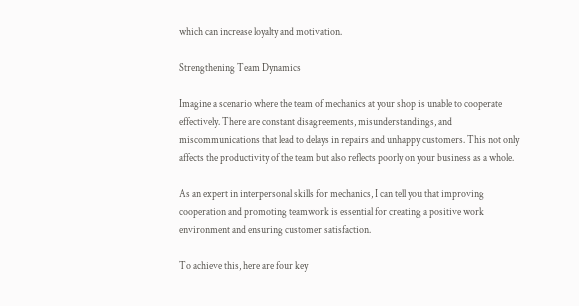which can increase loyalty and motivation.

Strengthening Team Dynamics

Imagine a scenario where the team of mechanics at your shop is unable to cooperate effectively. There are constant disagreements, misunderstandings, and miscommunications that lead to delays in repairs and unhappy customers. This not only affects the productivity of the team but also reflects poorly on your business as a whole.

As an expert in interpersonal skills for mechanics, I can tell you that improving cooperation and promoting teamwork is essential for creating a positive work environment and ensuring customer satisfaction.

To achieve this, here are four key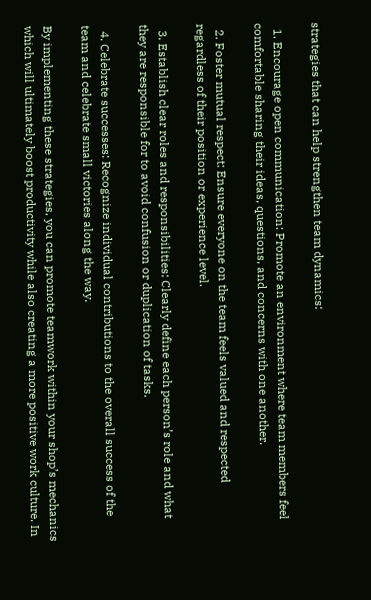strategies that can help strengthen team dynamics:

  1. Encourage open communication: Promote an environment where team members feel comfortable sharing their ideas, questions, and concerns with one another.

  2. Foster mutual respect: Ensure everyone on the team feels valued and respected regardless of their position or experience level.

  3. Establish clear roles and responsibilities: Clearly define each person’s role and what they are responsible for to avoid confusion or duplication of tasks.

  4. Celebrate successes: Recognize individual contributions to the overall success of the team and celebrate small victories along the way.

By implementing these strategies, you can promote teamwork within your shop’s mechanics which will ultimately boost productivity while also creating a more positive work culture. In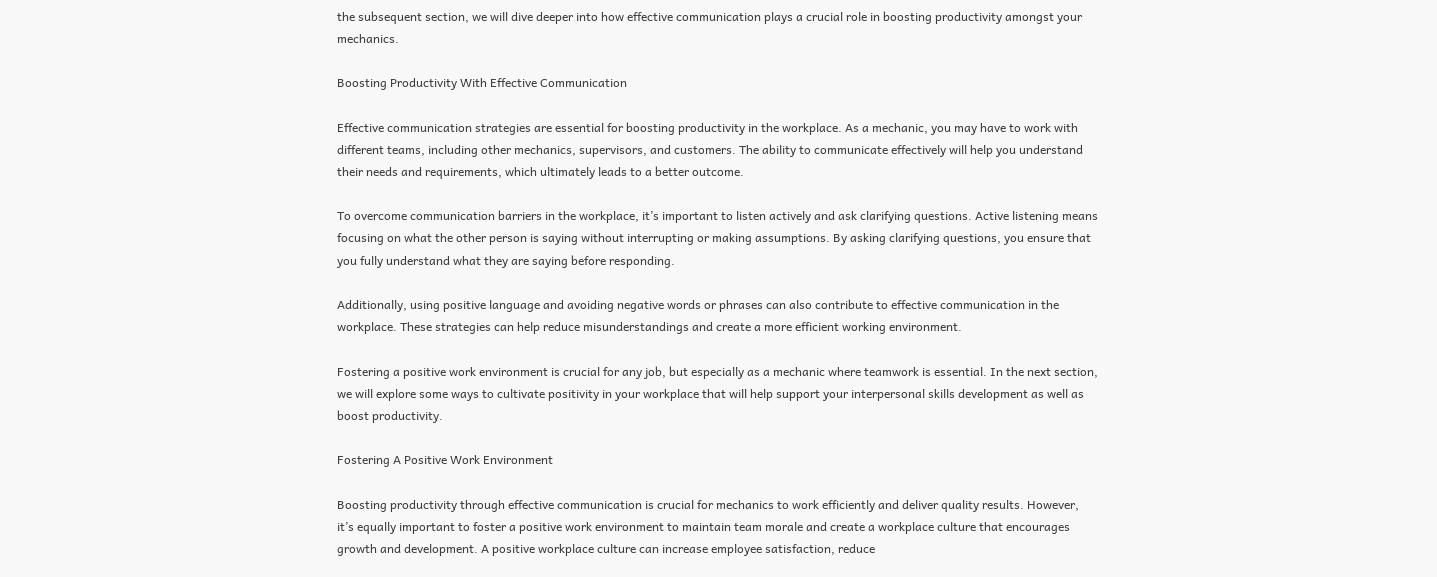the subsequent section, we will dive deeper into how effective communication plays a crucial role in boosting productivity amongst your mechanics.

Boosting Productivity With Effective Communication

Effective communication strategies are essential for boosting productivity in the workplace. As a mechanic, you may have to work with different teams, including other mechanics, supervisors, and customers. The ability to communicate effectively will help you understand their needs and requirements, which ultimately leads to a better outcome.

To overcome communication barriers in the workplace, it’s important to listen actively and ask clarifying questions. Active listening means focusing on what the other person is saying without interrupting or making assumptions. By asking clarifying questions, you ensure that you fully understand what they are saying before responding.

Additionally, using positive language and avoiding negative words or phrases can also contribute to effective communication in the workplace. These strategies can help reduce misunderstandings and create a more efficient working environment.

Fostering a positive work environment is crucial for any job, but especially as a mechanic where teamwork is essential. In the next section, we will explore some ways to cultivate positivity in your workplace that will help support your interpersonal skills development as well as boost productivity.

Fostering A Positive Work Environment

Boosting productivity through effective communication is crucial for mechanics to work efficiently and deliver quality results. However, it’s equally important to foster a positive work environment to maintain team morale and create a workplace culture that encourages growth and development. A positive workplace culture can increase employee satisfaction, reduce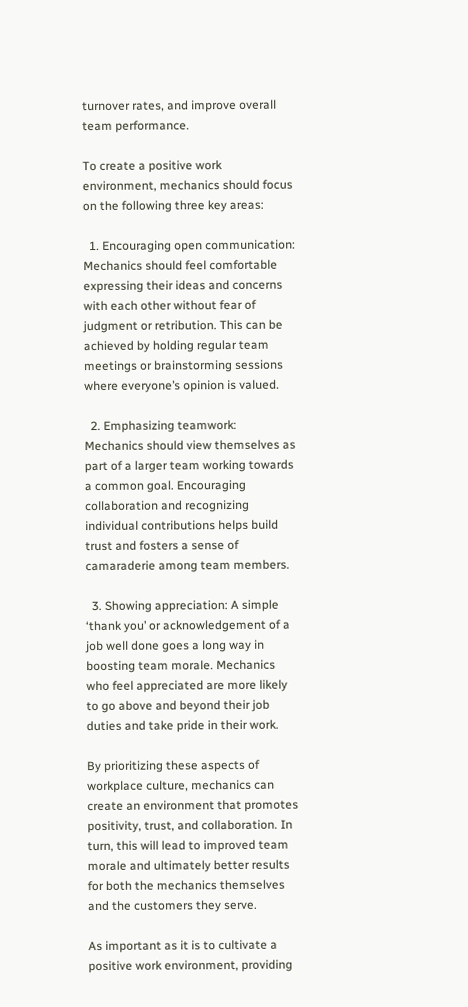turnover rates, and improve overall team performance.

To create a positive work environment, mechanics should focus on the following three key areas:

  1. Encouraging open communication: Mechanics should feel comfortable expressing their ideas and concerns with each other without fear of judgment or retribution. This can be achieved by holding regular team meetings or brainstorming sessions where everyone’s opinion is valued.

  2. Emphasizing teamwork: Mechanics should view themselves as part of a larger team working towards a common goal. Encouraging collaboration and recognizing individual contributions helps build trust and fosters a sense of camaraderie among team members.

  3. Showing appreciation: A simple ‘thank you’ or acknowledgement of a job well done goes a long way in boosting team morale. Mechanics who feel appreciated are more likely to go above and beyond their job duties and take pride in their work.

By prioritizing these aspects of workplace culture, mechanics can create an environment that promotes positivity, trust, and collaboration. In turn, this will lead to improved team morale and ultimately better results for both the mechanics themselves and the customers they serve.

As important as it is to cultivate a positive work environment, providing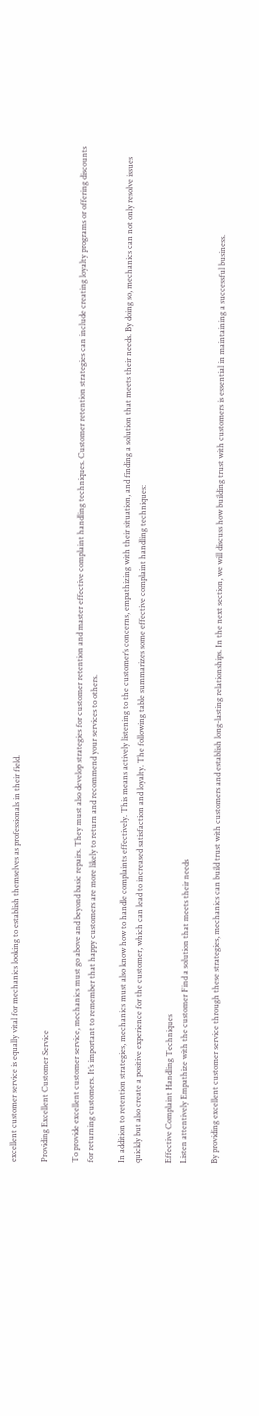excellent customer service is equally vital for mechanics looking to establish themselves as professionals in their field.

Providing Excellent Customer Service

To provide excellent customer service, mechanics must go above and beyond basic repairs. They must also develop strategies for customer retention and master effective complaint handling techniques. Customer retention strategies can include creating loyalty programs or offering discounts for returning customers. It’s important to remember that happy customers are more likely to return and recommend your services to others.

In addition to retention strategies, mechanics must also know how to handle complaints effectively. This means actively listening to the customer’s concerns, empathizing with their situation, and finding a solution that meets their needs. By doing so, mechanics can not only resolve issues quickly but also create a positive experience for the customer, which can lead to increased satisfaction and loyalty. The following table summarizes some effective complaint handling techniques:

Effective Complaint Handling Techniques
Listen attentively Empathize with the customer Find a solution that meets their needs

By providing excellent customer service through these strategies, mechanics can build trust with customers and establish long-lasting relationships. In the next section, we will discuss how building trust with customers is essential in maintaining a successful business.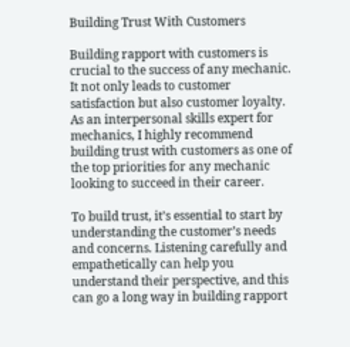Building Trust With Customers

Building rapport with customers is crucial to the success of any mechanic. It not only leads to customer satisfaction but also customer loyalty. As an interpersonal skills expert for mechanics, I highly recommend building trust with customers as one of the top priorities for any mechanic looking to succeed in their career.

To build trust, it’s essential to start by understanding the customer’s needs and concerns. Listening carefully and empathetically can help you understand their perspective, and this can go a long way in building rapport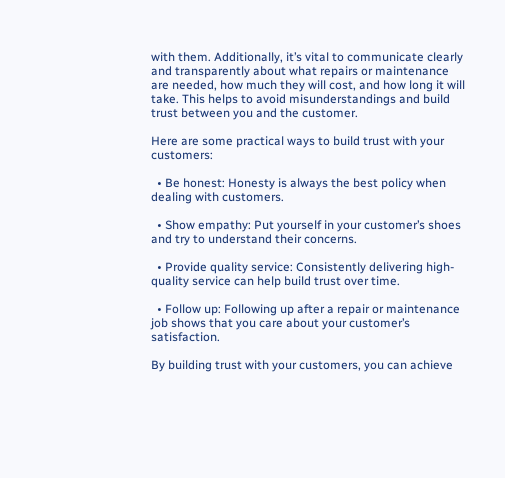with them. Additionally, it’s vital to communicate clearly and transparently about what repairs or maintenance are needed, how much they will cost, and how long it will take. This helps to avoid misunderstandings and build trust between you and the customer.

Here are some practical ways to build trust with your customers:

  • Be honest: Honesty is always the best policy when dealing with customers.

  • Show empathy: Put yourself in your customer’s shoes and try to understand their concerns.

  • Provide quality service: Consistently delivering high-quality service can help build trust over time.

  • Follow up: Following up after a repair or maintenance job shows that you care about your customer’s satisfaction.

By building trust with your customers, you can achieve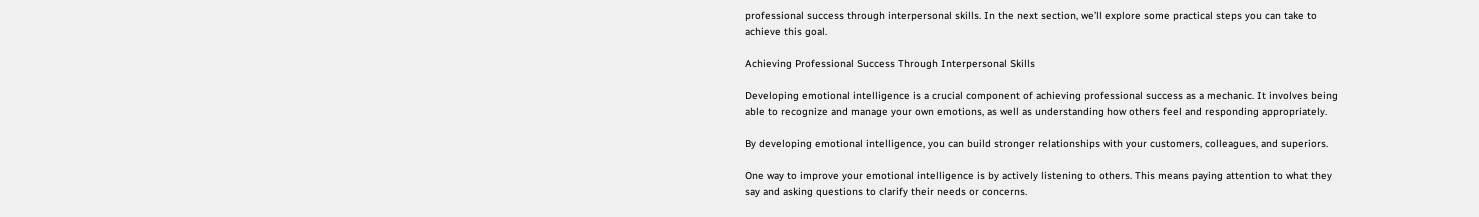professional success through interpersonal skills. In the next section, we’ll explore some practical steps you can take to achieve this goal.

Achieving Professional Success Through Interpersonal Skills

Developing emotional intelligence is a crucial component of achieving professional success as a mechanic. It involves being able to recognize and manage your own emotions, as well as understanding how others feel and responding appropriately.

By developing emotional intelligence, you can build stronger relationships with your customers, colleagues, and superiors.

One way to improve your emotional intelligence is by actively listening to others. This means paying attention to what they say and asking questions to clarify their needs or concerns.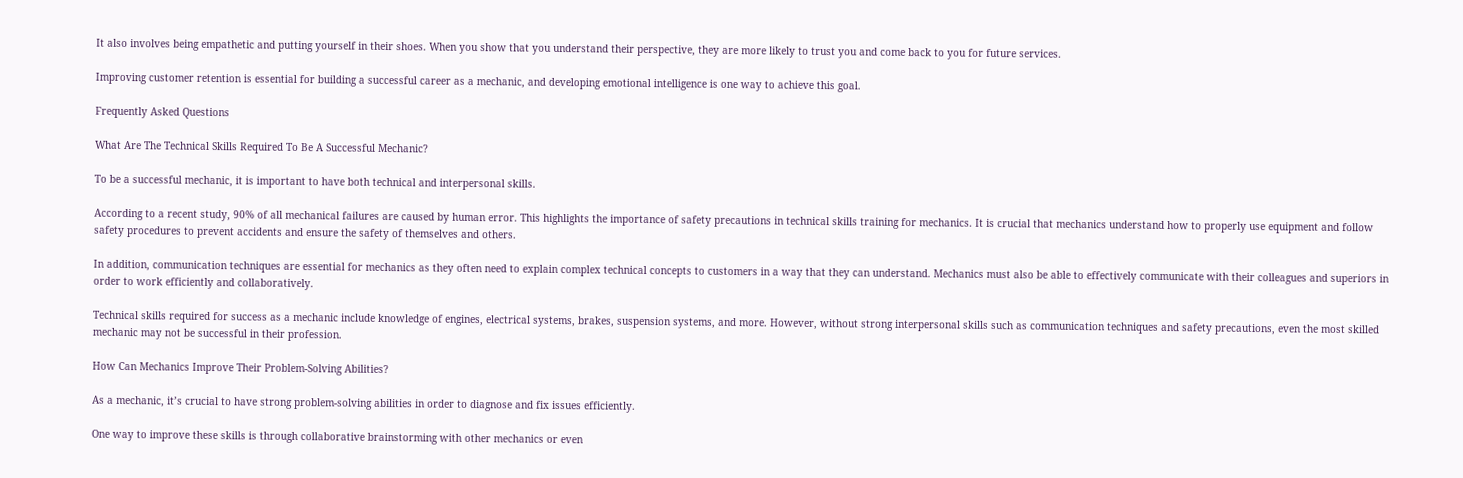It also involves being empathetic and putting yourself in their shoes. When you show that you understand their perspective, they are more likely to trust you and come back to you for future services.

Improving customer retention is essential for building a successful career as a mechanic, and developing emotional intelligence is one way to achieve this goal.

Frequently Asked Questions

What Are The Technical Skills Required To Be A Successful Mechanic?

To be a successful mechanic, it is important to have both technical and interpersonal skills.

According to a recent study, 90% of all mechanical failures are caused by human error. This highlights the importance of safety precautions in technical skills training for mechanics. It is crucial that mechanics understand how to properly use equipment and follow safety procedures to prevent accidents and ensure the safety of themselves and others.

In addition, communication techniques are essential for mechanics as they often need to explain complex technical concepts to customers in a way that they can understand. Mechanics must also be able to effectively communicate with their colleagues and superiors in order to work efficiently and collaboratively.

Technical skills required for success as a mechanic include knowledge of engines, electrical systems, brakes, suspension systems, and more. However, without strong interpersonal skills such as communication techniques and safety precautions, even the most skilled mechanic may not be successful in their profession.

How Can Mechanics Improve Their Problem-Solving Abilities?

As a mechanic, it’s crucial to have strong problem-solving abilities in order to diagnose and fix issues efficiently.

One way to improve these skills is through collaborative brainstorming with other mechanics or even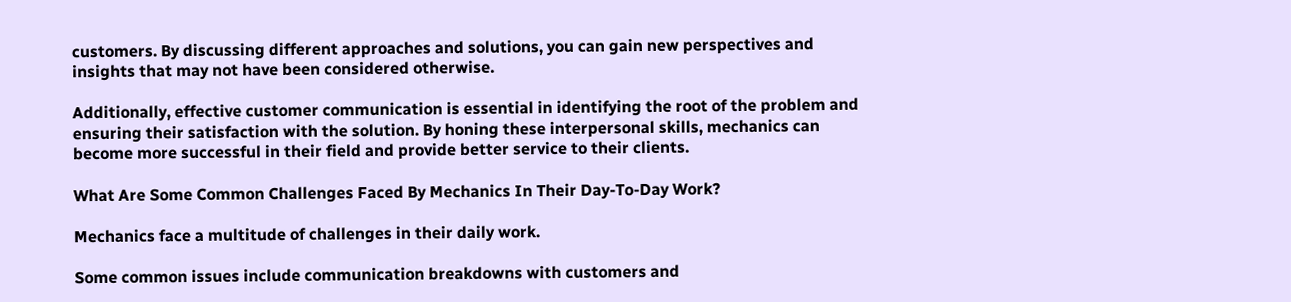customers. By discussing different approaches and solutions, you can gain new perspectives and insights that may not have been considered otherwise.

Additionally, effective customer communication is essential in identifying the root of the problem and ensuring their satisfaction with the solution. By honing these interpersonal skills, mechanics can become more successful in their field and provide better service to their clients.

What Are Some Common Challenges Faced By Mechanics In Their Day-To-Day Work?

Mechanics face a multitude of challenges in their daily work.

Some common issues include communication breakdowns with customers and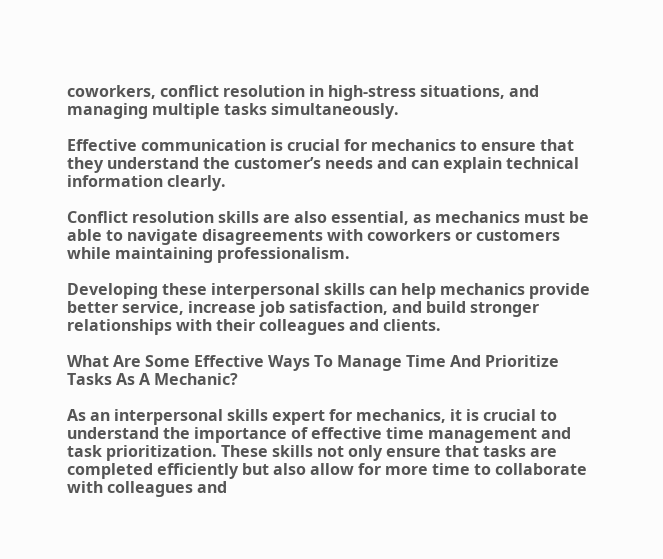coworkers, conflict resolution in high-stress situations, and managing multiple tasks simultaneously.

Effective communication is crucial for mechanics to ensure that they understand the customer’s needs and can explain technical information clearly.

Conflict resolution skills are also essential, as mechanics must be able to navigate disagreements with coworkers or customers while maintaining professionalism.

Developing these interpersonal skills can help mechanics provide better service, increase job satisfaction, and build stronger relationships with their colleagues and clients.

What Are Some Effective Ways To Manage Time And Prioritize Tasks As A Mechanic?

As an interpersonal skills expert for mechanics, it is crucial to understand the importance of effective time management and task prioritization. These skills not only ensure that tasks are completed efficiently but also allow for more time to collaborate with colleagues and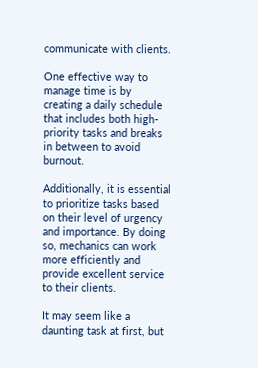communicate with clients.

One effective way to manage time is by creating a daily schedule that includes both high-priority tasks and breaks in between to avoid burnout.

Additionally, it is essential to prioritize tasks based on their level of urgency and importance. By doing so, mechanics can work more efficiently and provide excellent service to their clients.

It may seem like a daunting task at first, but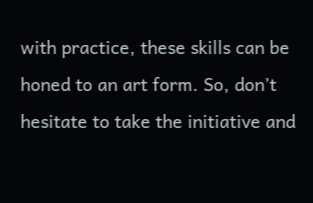with practice, these skills can be honed to an art form. So, don’t hesitate to take the initiative and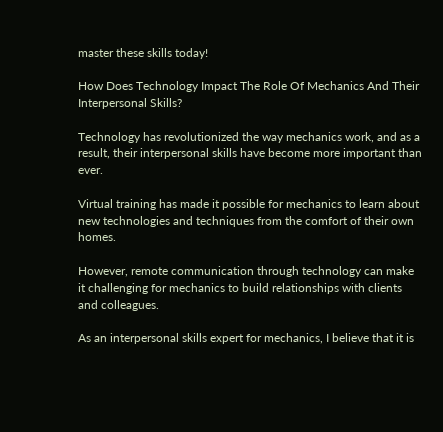master these skills today!

How Does Technology Impact The Role Of Mechanics And Their Interpersonal Skills?

Technology has revolutionized the way mechanics work, and as a result, their interpersonal skills have become more important than ever.

Virtual training has made it possible for mechanics to learn about new technologies and techniques from the comfort of their own homes.

However, remote communication through technology can make it challenging for mechanics to build relationships with clients and colleagues.

As an interpersonal skills expert for mechanics, I believe that it is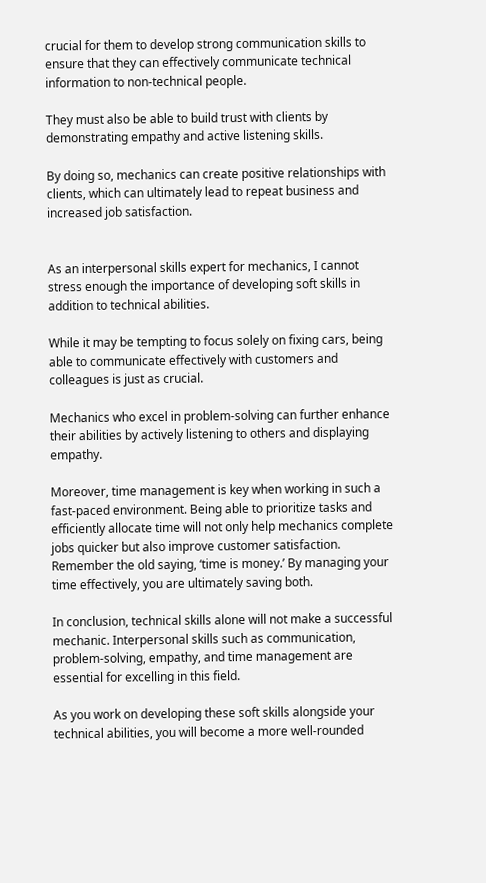crucial for them to develop strong communication skills to ensure that they can effectively communicate technical information to non-technical people.

They must also be able to build trust with clients by demonstrating empathy and active listening skills.

By doing so, mechanics can create positive relationships with clients, which can ultimately lead to repeat business and increased job satisfaction.


As an interpersonal skills expert for mechanics, I cannot stress enough the importance of developing soft skills in addition to technical abilities.

While it may be tempting to focus solely on fixing cars, being able to communicate effectively with customers and colleagues is just as crucial.

Mechanics who excel in problem-solving can further enhance their abilities by actively listening to others and displaying empathy.

Moreover, time management is key when working in such a fast-paced environment. Being able to prioritize tasks and efficiently allocate time will not only help mechanics complete jobs quicker but also improve customer satisfaction. Remember the old saying, ‘time is money.’ By managing your time effectively, you are ultimately saving both.

In conclusion, technical skills alone will not make a successful mechanic. Interpersonal skills such as communication, problem-solving, empathy, and time management are essential for excelling in this field.

As you work on developing these soft skills alongside your technical abilities, you will become a more well-rounded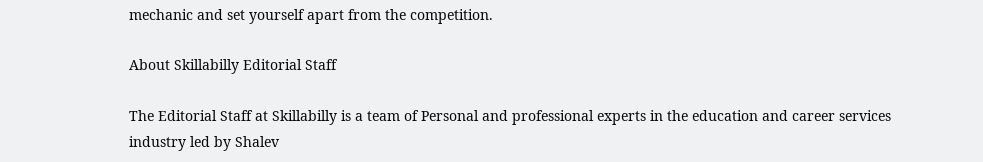mechanic and set yourself apart from the competition.

About Skillabilly Editorial Staff

The Editorial Staff at Skillabilly is a team of Personal and professional experts in the education and career services industry led by Shalev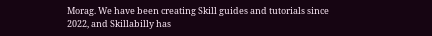Morag. We have been creating Skill guides and tutorials since 2022, and Skillabilly has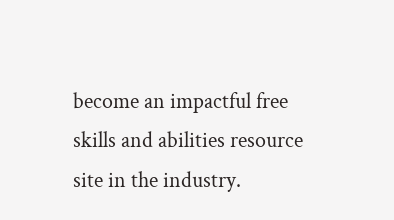become an impactful free skills and abilities resource site in the industry.